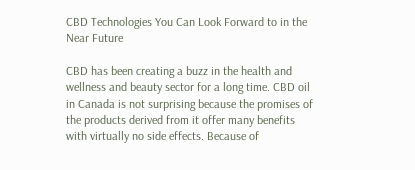CBD Technologies You Can Look Forward to in the Near Future

CBD has been creating a buzz in the health and wellness and beauty sector for a long time. CBD oil in Canada is not surprising because the promises of the products derived from it offer many benefits with virtually no side effects. Because of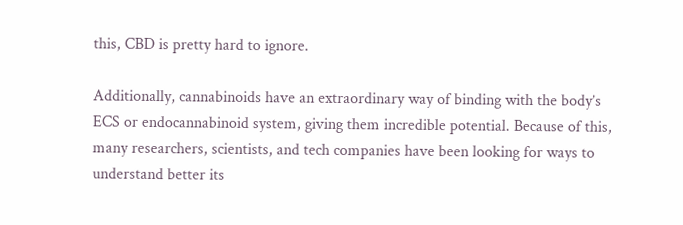this, CBD is pretty hard to ignore.

Additionally, cannabinoids have an extraordinary way of binding with the body’s ECS or endocannabinoid system, giving them incredible potential. Because of this, many researchers, scientists, and tech companies have been looking for ways to understand better its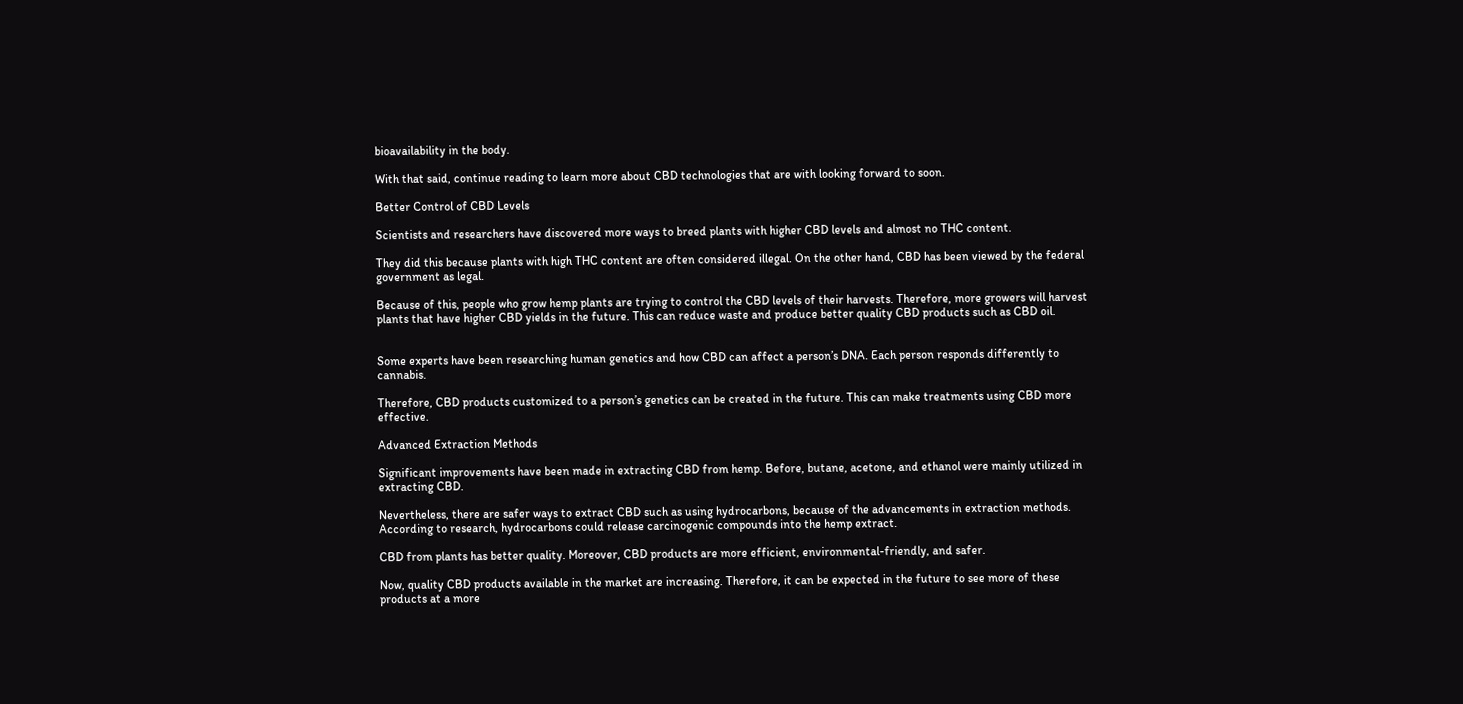bioavailability in the body.

With that said, continue reading to learn more about CBD technologies that are with looking forward to soon.

Better Control of CBD Levels

Scientists and researchers have discovered more ways to breed plants with higher CBD levels and almost no THC content.

They did this because plants with high THC content are often considered illegal. On the other hand, CBD has been viewed by the federal government as legal.

Because of this, people who grow hemp plants are trying to control the CBD levels of their harvests. Therefore, more growers will harvest plants that have higher CBD yields in the future. This can reduce waste and produce better quality CBD products such as CBD oil.


Some experts have been researching human genetics and how CBD can affect a person’s DNA. Each person responds differently to cannabis.

Therefore, CBD products customized to a person’s genetics can be created in the future. This can make treatments using CBD more effective.

Advanced Extraction Methods

Significant improvements have been made in extracting CBD from hemp. Before, butane, acetone, and ethanol were mainly utilized in extracting CBD.

Nevertheless, there are safer ways to extract CBD such as using hydrocarbons, because of the advancements in extraction methods. According to research, hydrocarbons could release carcinogenic compounds into the hemp extract.

CBD from plants has better quality. Moreover, CBD products are more efficient, environmental-friendly, and safer.

Now, quality CBD products available in the market are increasing. Therefore, it can be expected in the future to see more of these products at a more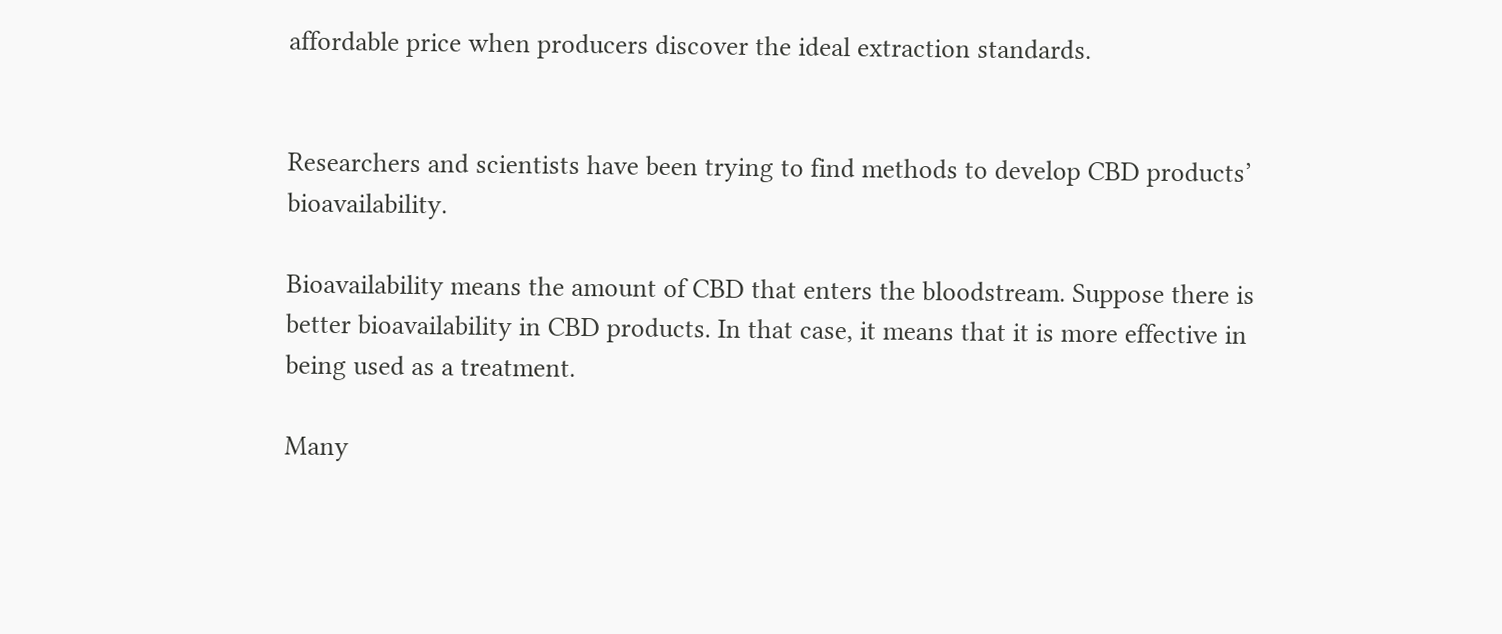affordable price when producers discover the ideal extraction standards.


Researchers and scientists have been trying to find methods to develop CBD products’ bioavailability.

Bioavailability means the amount of CBD that enters the bloodstream. Suppose there is better bioavailability in CBD products. In that case, it means that it is more effective in being used as a treatment.

Many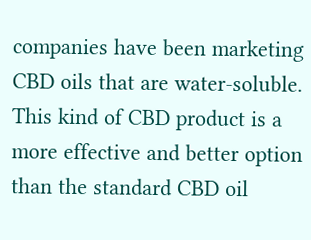companies have been marketing CBD oils that are water-soluble. This kind of CBD product is a more effective and better option than the standard CBD oil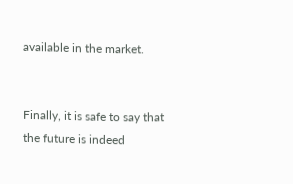available in the market.


Finally, it is safe to say that the future is indeed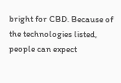bright for CBD. Because of the technologies listed, people can expect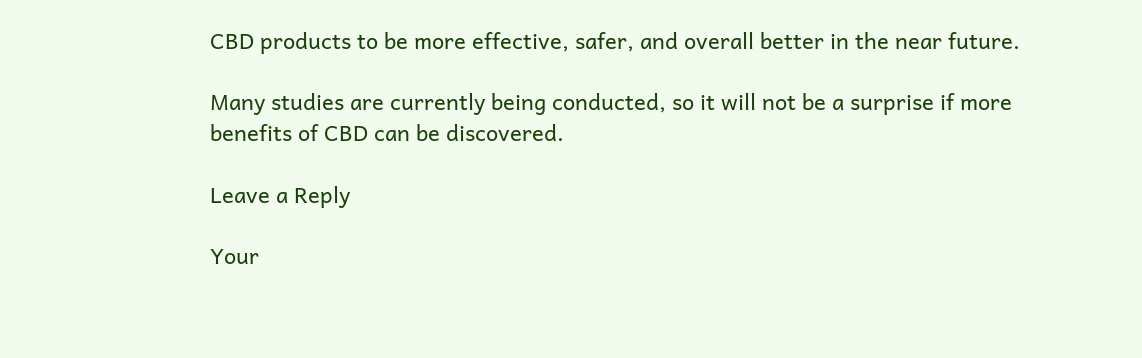CBD products to be more effective, safer, and overall better in the near future.

Many studies are currently being conducted, so it will not be a surprise if more benefits of CBD can be discovered.

Leave a Reply

Your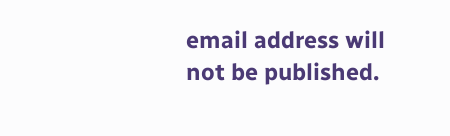email address will not be published.